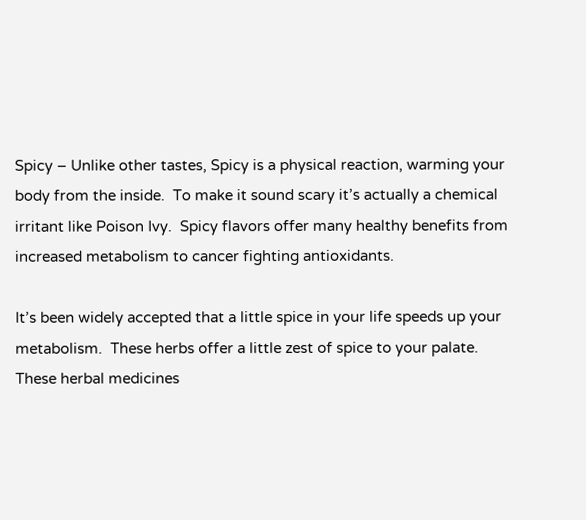Spicy – Unlike other tastes, Spicy is a physical reaction, warming your body from the inside.  To make it sound scary it’s actually a chemical irritant like Poison Ivy.  Spicy flavors offer many healthy benefits from increased metabolism to cancer fighting antioxidants.

It’s been widely accepted that a little spice in your life speeds up your metabolism.  These herbs offer a little zest of spice to your palate. These herbal medicines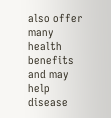also offer many health benefits and may help disease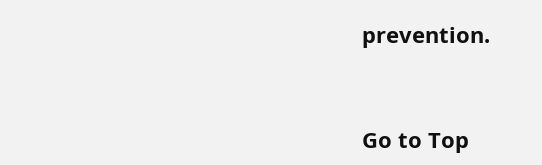prevention.


Go to Top